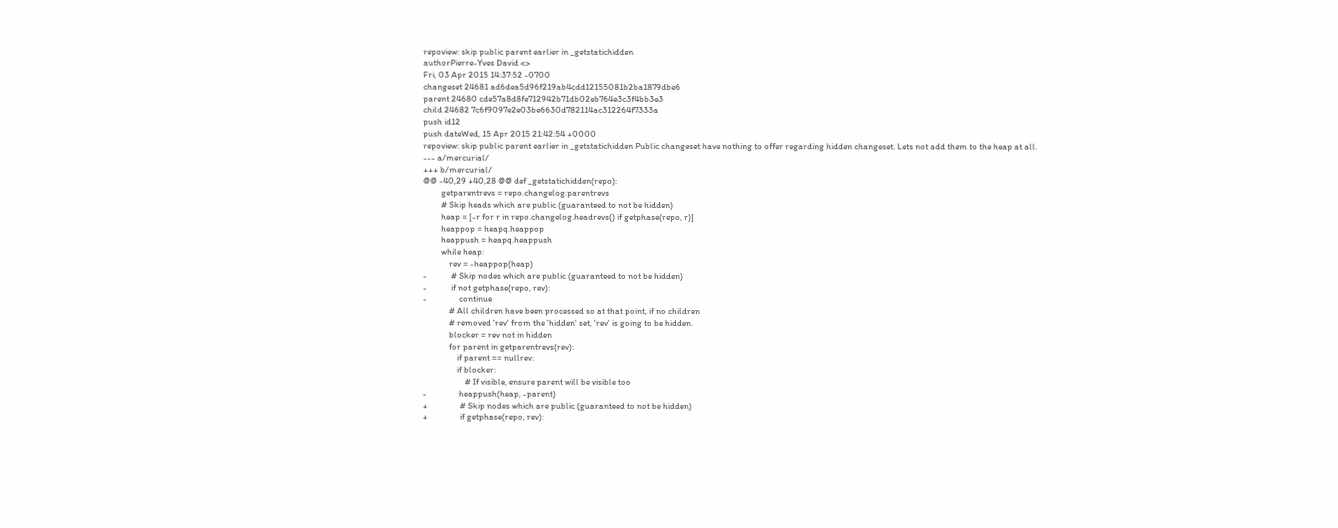repoview: skip public parent earlier in _getstatichidden
authorPierre-Yves David <>
Fri, 03 Apr 2015 14:37:52 -0700
changeset 24681 ad6dea5d96f219ab4cdd12155081b2ba1879dbe6
parent 24680 cde57a8d8fe712942b71db02eb764e3c3f4bb3e3
child 24682 7c6f9097e2e03be6630d782114ac312264f7333a
push id12
push dateWed, 15 Apr 2015 21:42:54 +0000
repoview: skip public parent earlier in _getstatichidden Public changeset have nothing to offer regarding hidden changeset. Lets not add them to the heap at all.
--- a/mercurial/
+++ b/mercurial/
@@ -40,29 +40,28 @@ def _getstatichidden(repo):
         getparentrevs = repo.changelog.parentrevs
         # Skip heads which are public (guaranteed to not be hidden)
         heap = [-r for r in repo.changelog.headrevs() if getphase(repo, r)]
         heappop = heapq.heappop
         heappush = heapq.heappush
         while heap:
             rev = -heappop(heap)
-            # Skip nodes which are public (guaranteed to not be hidden)
-            if not getphase(repo, rev):
-                continue
             # All children have been processed so at that point, if no children
             # removed 'rev' from the 'hidden' set, 'rev' is going to be hidden.
             blocker = rev not in hidden
             for parent in getparentrevs(rev):
                 if parent == nullrev:
                 if blocker:
                     # If visible, ensure parent will be visible too
-                heappush(heap, -parent)
+                # Skip nodes which are public (guaranteed to not be hidden)
+                if getphase(repo, rev):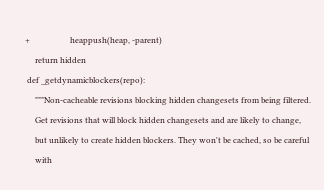+                    heappush(heap, -parent)
     return hidden
 def _getdynamicblockers(repo):
     """Non-cacheable revisions blocking hidden changesets from being filtered.
     Get revisions that will block hidden changesets and are likely to change,
     but unlikely to create hidden blockers. They won't be cached, so be careful
     with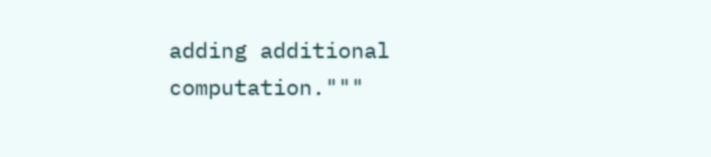adding additional computation."""